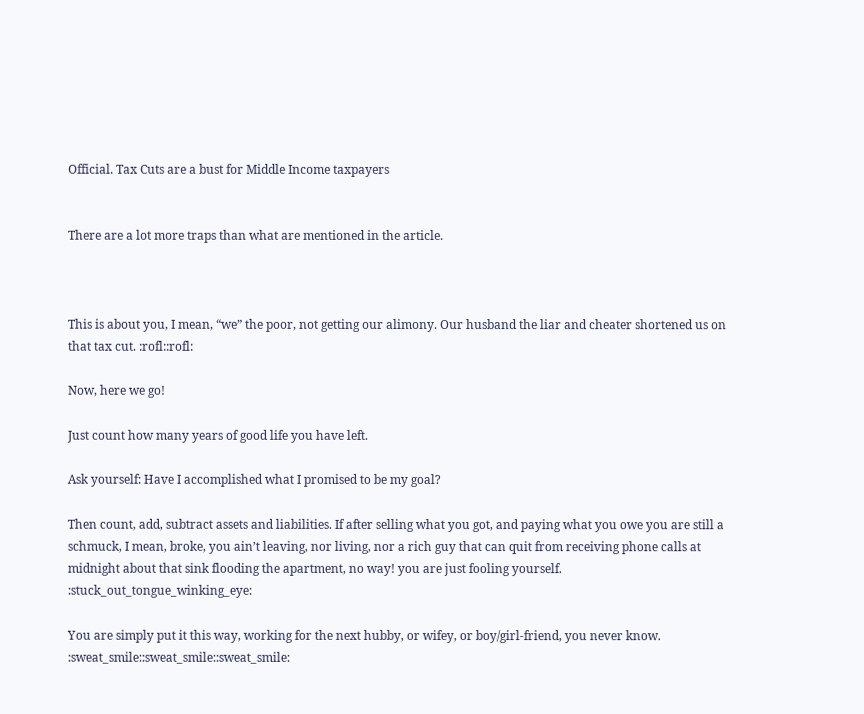Official. Tax Cuts are a bust for Middle Income taxpayers


There are a lot more traps than what are mentioned in the article.



This is about you, I mean, “we” the poor, not getting our alimony. Our husband the liar and cheater shortened us on that tax cut. :rofl::rofl:

Now, here we go!

Just count how many years of good life you have left.

Ask yourself: Have I accomplished what I promised to be my goal?

Then count, add, subtract assets and liabilities. If after selling what you got, and paying what you owe you are still a schmuck, I mean, broke, you ain’t leaving, nor living, nor a rich guy that can quit from receiving phone calls at midnight about that sink flooding the apartment, no way! you are just fooling yourself. :stuck_out_tongue_winking_eye:

You are simply put it this way, working for the next hubby, or wifey, or boy/girl-friend, you never know. :sweat_smile::sweat_smile::sweat_smile: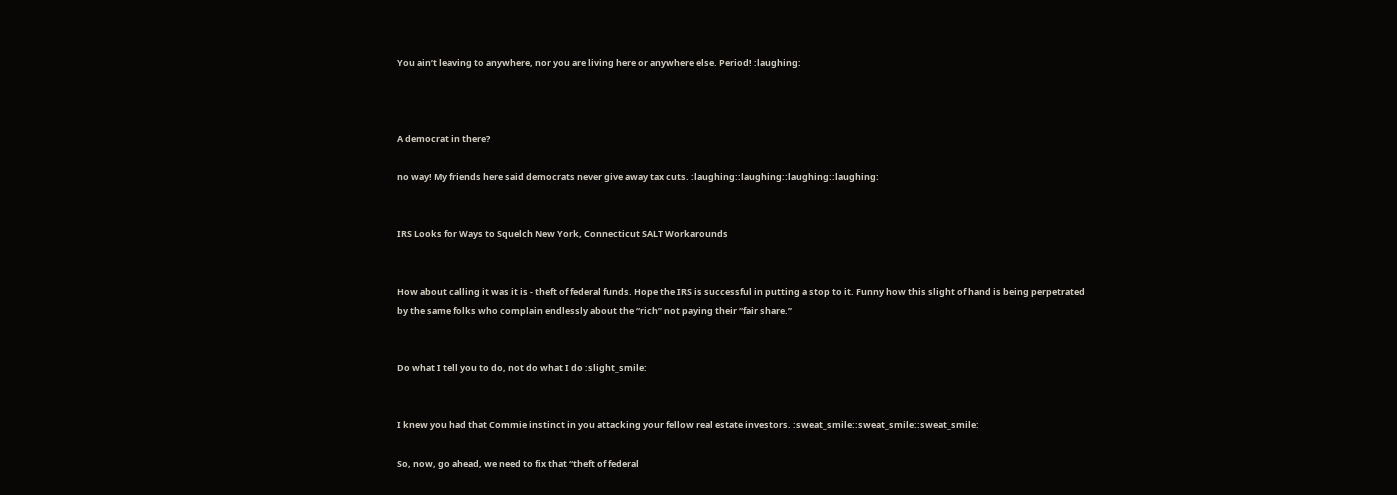You ain’t leaving to anywhere, nor you are living here or anywhere else. Period! :laughing:



A democrat in there?

no way! My friends here said democrats never give away tax cuts. :laughing::laughing::laughing::laughing:


IRS Looks for Ways to Squelch New York, Connecticut SALT Workarounds


How about calling it was it is - theft of federal funds. Hope the IRS is successful in putting a stop to it. Funny how this slight of hand is being perpetrated by the same folks who complain endlessly about the “rich” not paying their “fair share.”


Do what I tell you to do, not do what I do :slight_smile:


I knew you had that Commie instinct in you attacking your fellow real estate investors. :sweat_smile::sweat_smile::sweat_smile:

So, now, go ahead, we need to fix that “theft of federal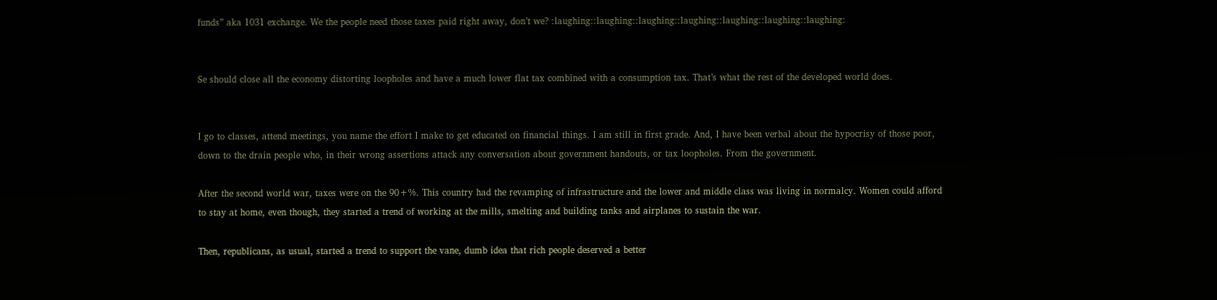funds” aka 1031 exchange. We the people need those taxes paid right away, don’t we? :laughing::laughing::laughing::laughing::laughing::laughing::laughing:


Se should close all the economy distorting loopholes and have a much lower flat tax combined with a consumption tax. That’s what the rest of the developed world does.


I go to classes, attend meetings, you name the effort I make to get educated on financial things. I am still in first grade. And, I have been verbal about the hypocrisy of those poor, down to the drain people who, in their wrong assertions attack any conversation about government handouts, or tax loopholes. From the government.

After the second world war, taxes were on the 90+%. This country had the revamping of infrastructure and the lower and middle class was living in normalcy. Women could afford to stay at home, even though, they started a trend of working at the mills, smelting and building tanks and airplanes to sustain the war.

Then, republicans, as usual, started a trend to support the vane, dumb idea that rich people deserved a better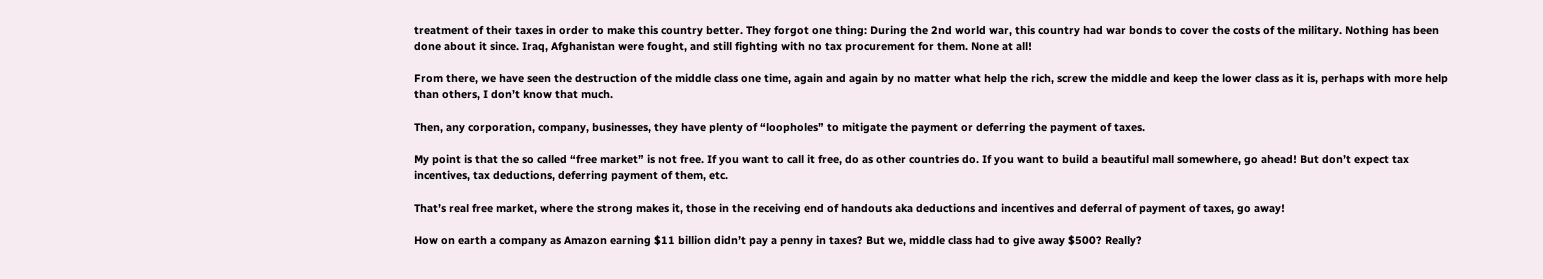treatment of their taxes in order to make this country better. They forgot one thing: During the 2nd world war, this country had war bonds to cover the costs of the military. Nothing has been done about it since. Iraq, Afghanistan were fought, and still fighting with no tax procurement for them. None at all!

From there, we have seen the destruction of the middle class one time, again and again by no matter what help the rich, screw the middle and keep the lower class as it is, perhaps with more help than others, I don’t know that much.

Then, any corporation, company, businesses, they have plenty of “loopholes” to mitigate the payment or deferring the payment of taxes.

My point is that the so called “free market” is not free. If you want to call it free, do as other countries do. If you want to build a beautiful mall somewhere, go ahead! But don’t expect tax incentives, tax deductions, deferring payment of them, etc.

That’s real free market, where the strong makes it, those in the receiving end of handouts aka deductions and incentives and deferral of payment of taxes, go away!

How on earth a company as Amazon earning $11 billion didn’t pay a penny in taxes? But we, middle class had to give away $500? Really?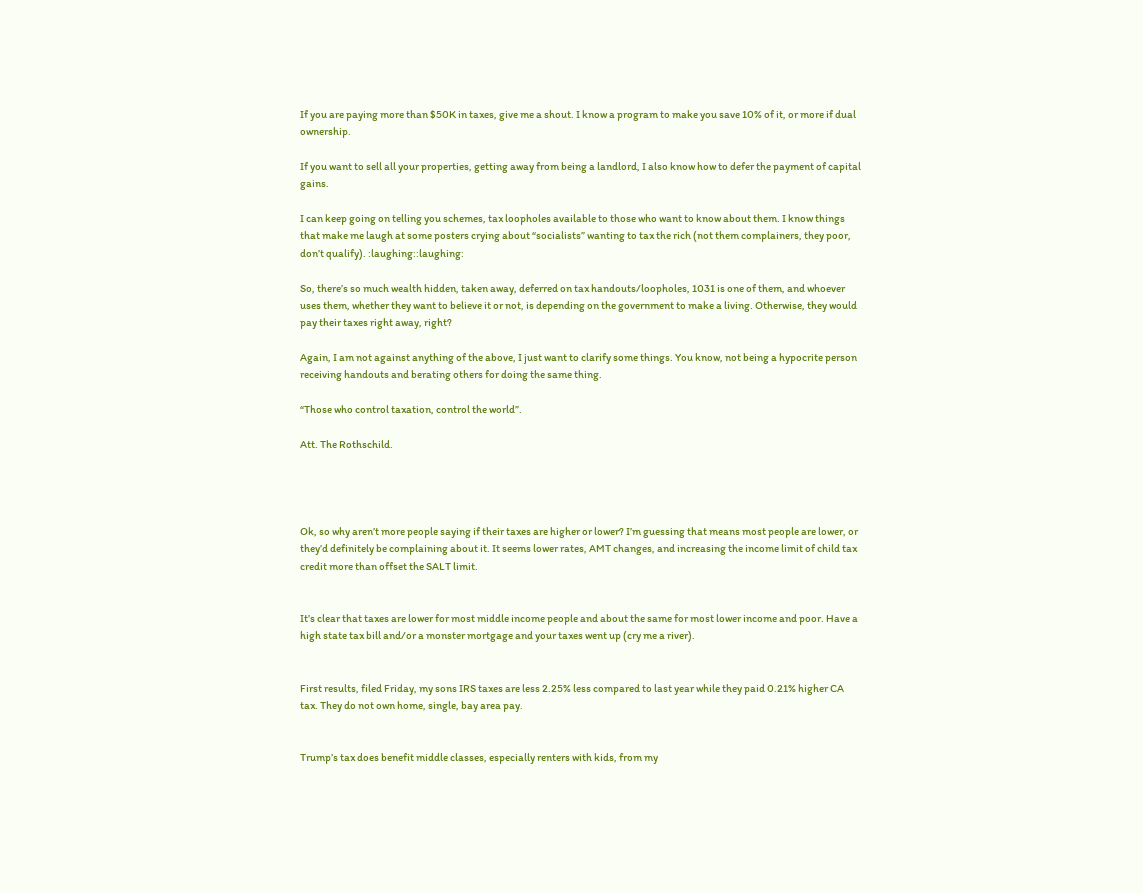If you are paying more than $50K in taxes, give me a shout. I know a program to make you save 10% of it, or more if dual ownership.

If you want to sell all your properties, getting away from being a landlord, I also know how to defer the payment of capital gains.

I can keep going on telling you schemes, tax loopholes available to those who want to know about them. I know things that make me laugh at some posters crying about “socialists” wanting to tax the rich (not them complainers, they poor, don’t qualify). :laughing::laughing:

So, there’s so much wealth hidden, taken away, deferred on tax handouts/loopholes, 1031 is one of them, and whoever uses them, whether they want to believe it or not, is depending on the government to make a living. Otherwise, they would pay their taxes right away, right?

Again, I am not against anything of the above, I just want to clarify some things. You know, not being a hypocrite person receiving handouts and berating others for doing the same thing.

“Those who control taxation, control the world”.

Att. The Rothschild.




Ok, so why aren’t more people saying if their taxes are higher or lower? I’m guessing that means most people are lower, or they’d definitely be complaining about it. It seems lower rates, AMT changes, and increasing the income limit of child tax credit more than offset the SALT limit.


It’s clear that taxes are lower for most middle income people and about the same for most lower income and poor. Have a high state tax bill and/or a monster mortgage and your taxes went up (cry me a river).


First results, filed Friday, my sons IRS taxes are less 2.25% less compared to last year while they paid 0.21% higher CA tax. They do not own home, single, bay area pay.


Trump’s tax does benefit middle classes, especially renters with kids, from my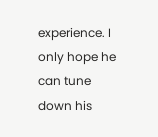experience. I only hope he can tune down his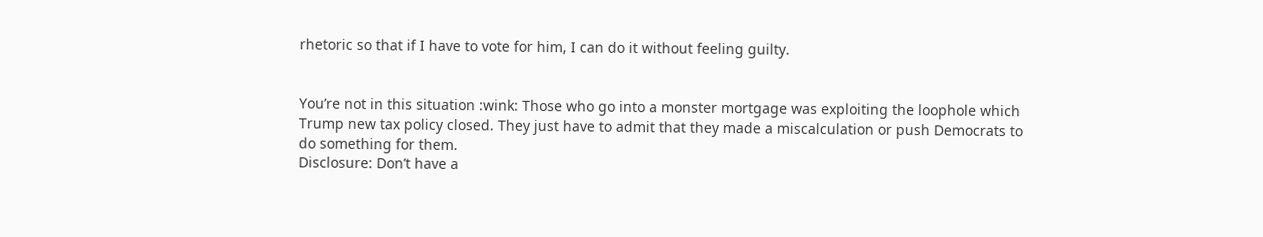rhetoric so that if I have to vote for him, I can do it without feeling guilty.


You’re not in this situation :wink: Those who go into a monster mortgage was exploiting the loophole which Trump new tax policy closed. They just have to admit that they made a miscalculation or push Democrats to do something for them.
Disclosure: Don’t have a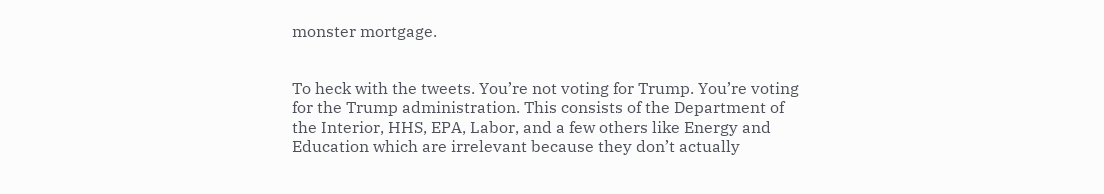monster mortgage.


To heck with the tweets. You’re not voting for Trump. You’re voting for the Trump administration. This consists of the Department of the Interior, HHS, EPA, Labor, and a few others like Energy and Education which are irrelevant because they don’t actually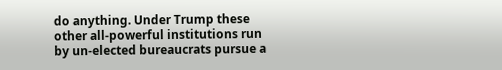do anything. Under Trump these other all-powerful institutions run by un-elected bureaucrats pursue a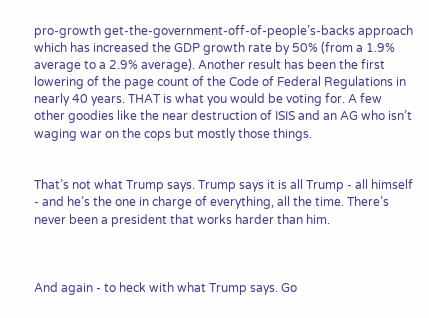pro-growth get-the-government-off-of-people’s-backs approach which has increased the GDP growth rate by 50% (from a 1.9% average to a 2.9% average). Another result has been the first lowering of the page count of the Code of Federal Regulations in nearly 40 years. THAT is what you would be voting for. A few other goodies like the near destruction of ISIS and an AG who isn’t waging war on the cops but mostly those things.


That’s not what Trump says. Trump says it is all Trump - all himself - and he’s the one in charge of everything, all the time. There’s never been a president that works harder than him.



And again - to heck with what Trump says. Go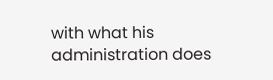with what his administration does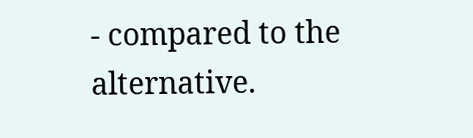- compared to the alternative.